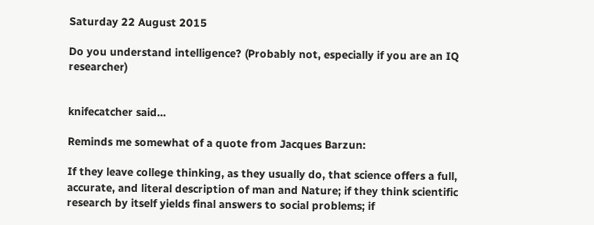Saturday 22 August 2015

Do you understand intelligence? (Probably not, especially if you are an IQ researcher)


knifecatcher said...

Reminds me somewhat of a quote from Jacques Barzun:

If they leave college thinking, as they usually do, that science offers a full, accurate, and literal description of man and Nature; if they think scientific research by itself yields final answers to social problems; if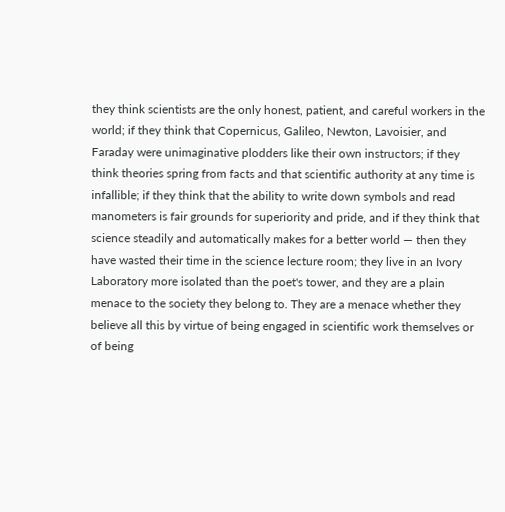they think scientists are the only honest, patient, and careful workers in the world; if they think that Copernicus, Galileo, Newton, Lavoisier, and Faraday were unimaginative plodders like their own instructors; if they think theories spring from facts and that scientific authority at any time is infallible; if they think that the ability to write down symbols and read manometers is fair grounds for superiority and pride, and if they think that science steadily and automatically makes for a better world — then they have wasted their time in the science lecture room; they live in an Ivory Laboratory more isolated than the poet's tower, and they are a plain menace to the society they belong to. They are a menace whether they believe all this by virtue of being engaged in scientific work themselves or of being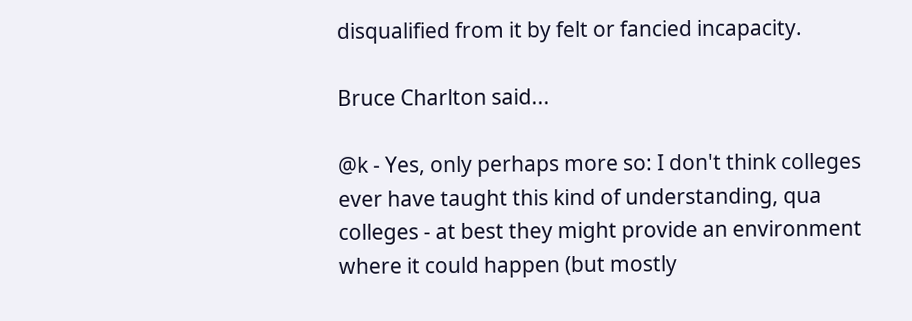disqualified from it by felt or fancied incapacity.

Bruce Charlton said...

@k - Yes, only perhaps more so: I don't think colleges ever have taught this kind of understanding, qua colleges - at best they might provide an environment where it could happen (but mostly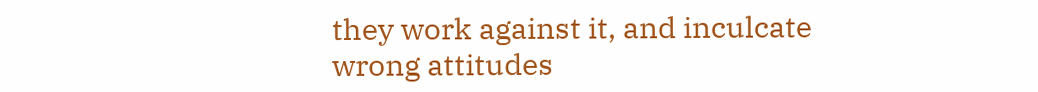they work against it, and inculcate wrong attitudes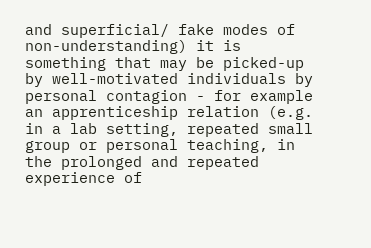and superficial/ fake modes of non-understanding) it is something that may be picked-up by well-motivated individuals by personal contagion - for example an apprenticeship relation (e.g. in a lab setting, repeated small group or personal teaching, in the prolonged and repeated experience of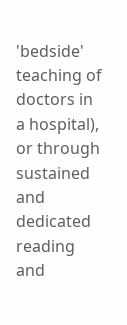'bedside' teaching of doctors in a hospital), or through sustained and dedicated reading and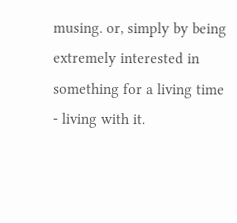musing. or, simply by being extremely interested in something for a living time - living with it.